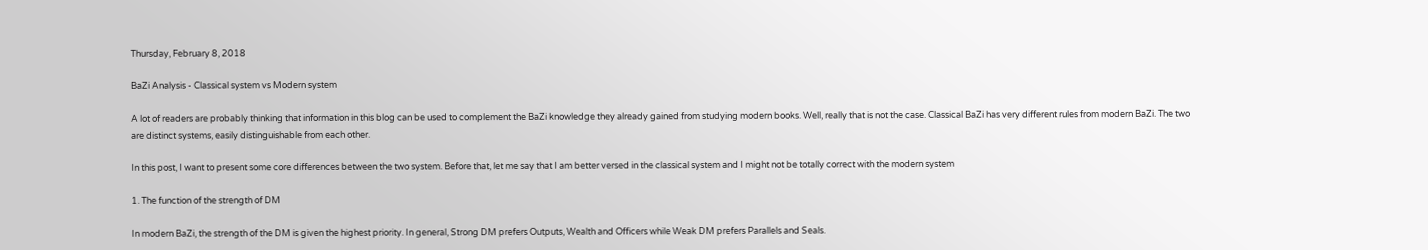Thursday, February 8, 2018

BaZi Analysis - Classical system vs Modern system

A lot of readers are probably thinking that information in this blog can be used to complement the BaZi knowledge they already gained from studying modern books. Well, really that is not the case. Classical BaZi has very different rules from modern BaZi. The two are distinct systems, easily distinguishable from each other.

In this post, I want to present some core differences between the two system. Before that, let me say that I am better versed in the classical system and I might not be totally correct with the modern system

1. The function of the strength of DM

In modern BaZi, the strength of the DM is given the highest priority. In general, Strong DM prefers Outputs, Wealth and Officers while Weak DM prefers Parallels and Seals.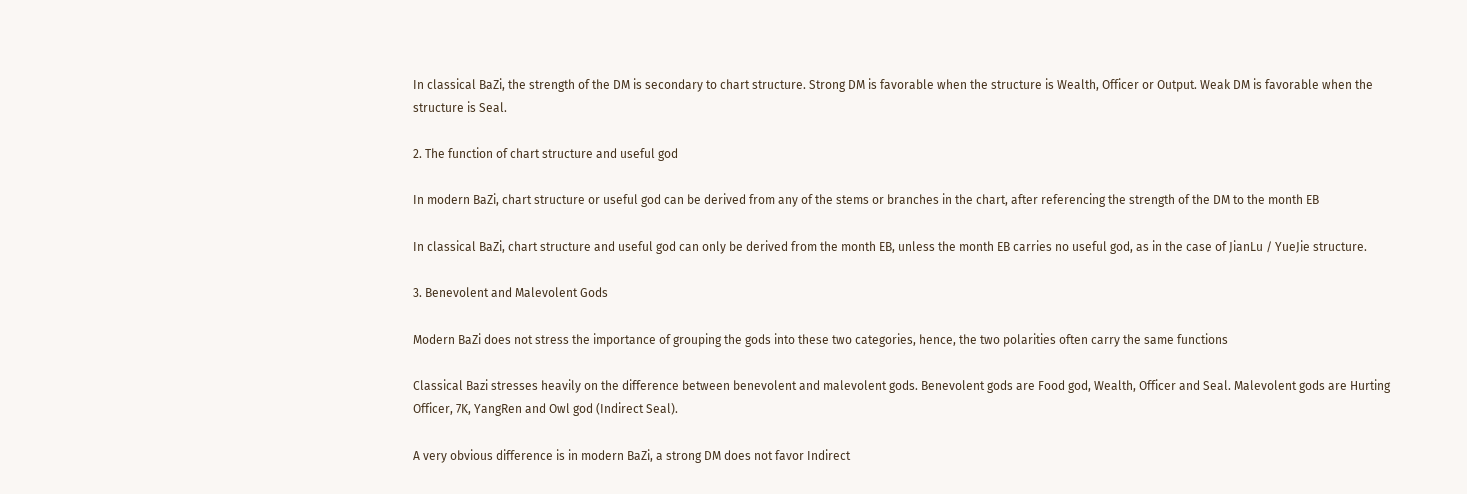In classical BaZi, the strength of the DM is secondary to chart structure. Strong DM is favorable when the structure is Wealth, Officer or Output. Weak DM is favorable when the structure is Seal.

2. The function of chart structure and useful god

In modern BaZi, chart structure or useful god can be derived from any of the stems or branches in the chart, after referencing the strength of the DM to the month EB

In classical BaZi, chart structure and useful god can only be derived from the month EB, unless the month EB carries no useful god, as in the case of JianLu / YueJie structure.

3. Benevolent and Malevolent Gods

Modern BaZi does not stress the importance of grouping the gods into these two categories, hence, the two polarities often carry the same functions

Classical Bazi stresses heavily on the difference between benevolent and malevolent gods. Benevolent gods are Food god, Wealth, Officer and Seal. Malevolent gods are Hurting Officer, 7K, YangRen and Owl god (Indirect Seal).

A very obvious difference is in modern BaZi, a strong DM does not favor Indirect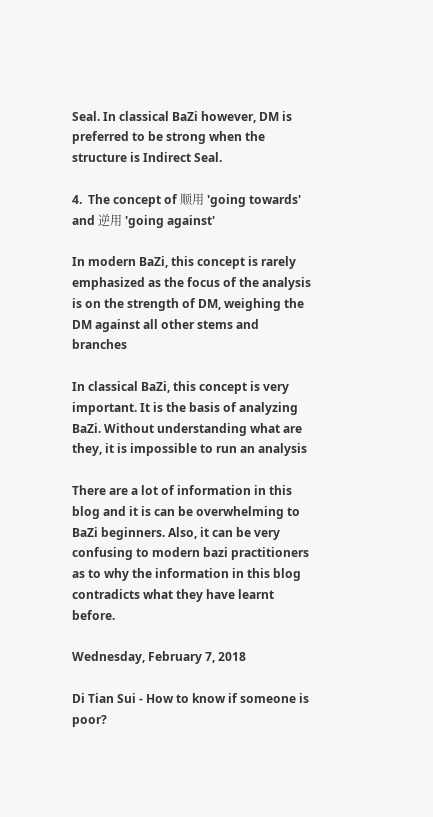Seal. In classical BaZi however, DM is preferred to be strong when the structure is Indirect Seal.

4.  The concept of 顺用 'going towards' and 逆用 'going against'

In modern BaZi, this concept is rarely emphasized as the focus of the analysis is on the strength of DM, weighing the DM against all other stems and branches

In classical BaZi, this concept is very important. It is the basis of analyzing BaZi. Without understanding what are they, it is impossible to run an analysis

There are a lot of information in this blog and it is can be overwhelming to BaZi beginners. Also, it can be very confusing to modern bazi practitioners as to why the information in this blog contradicts what they have learnt before.

Wednesday, February 7, 2018

Di Tian Sui - How to know if someone is poor?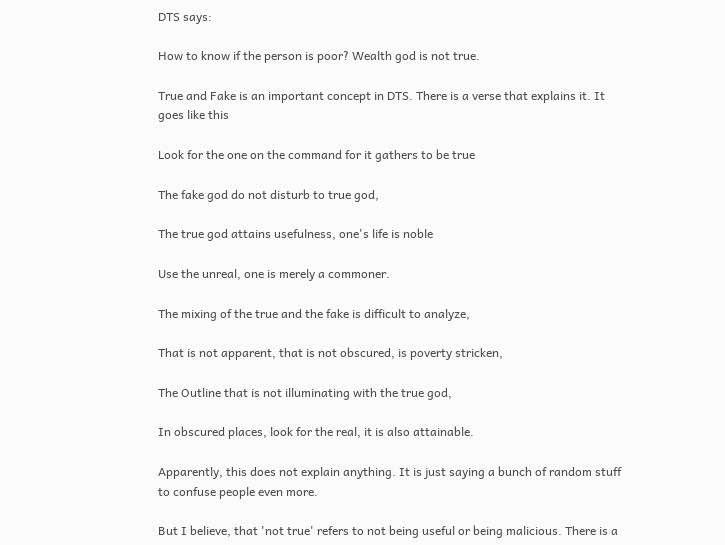DTS says:

How to know if the person is poor? Wealth god is not true.

True and Fake is an important concept in DTS. There is a verse that explains it. It goes like this

Look for the one on the command for it gathers to be true

The fake god do not disturb to true god,

The true god attains usefulness, one's life is noble

Use the unreal, one is merely a commoner.

The mixing of the true and the fake is difficult to analyze,

That is not apparent, that is not obscured, is poverty stricken,

The Outline that is not illuminating with the true god,

In obscured places, look for the real, it is also attainable.

Apparently, this does not explain anything. It is just saying a bunch of random stuff to confuse people even more.

But I believe, that 'not true' refers to not being useful or being malicious. There is a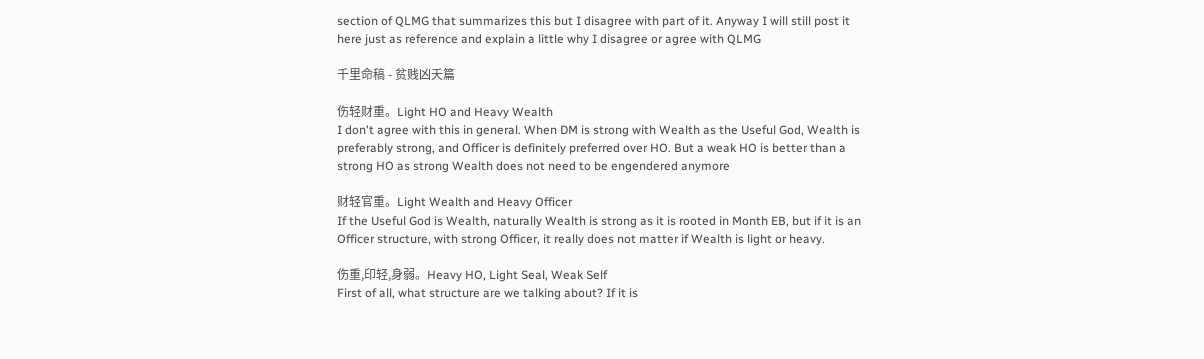section of QLMG that summarizes this but I disagree with part of it. Anyway I will still post it here just as reference and explain a little why I disagree or agree with QLMG

千里命稿 - 贫贱凶夭篇

伤轻财重。Light HO and Heavy Wealth
I don't agree with this in general. When DM is strong with Wealth as the Useful God, Wealth is preferably strong, and Officer is definitely preferred over HO. But a weak HO is better than a strong HO as strong Wealth does not need to be engendered anymore

财轻官重。Light Wealth and Heavy Officer
If the Useful God is Wealth, naturally Wealth is strong as it is rooted in Month EB, but if it is an Officer structure, with strong Officer, it really does not matter if Wealth is light or heavy.

伤重,印轻,身弱。Heavy HO, Light Seal, Weak Self
First of all, what structure are we talking about? If it is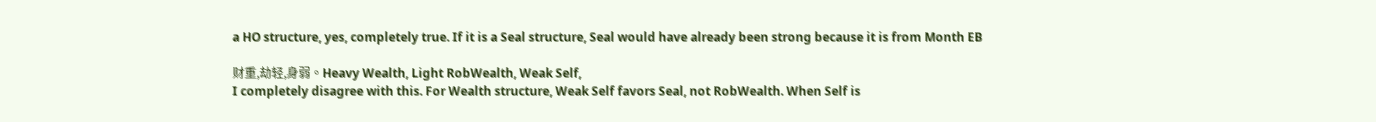a HO structure, yes, completely true. If it is a Seal structure, Seal would have already been strong because it is from Month EB

财重,劫轻,身弱。Heavy Wealth, Light RobWealth, Weak Self,
I completely disagree with this. For Wealth structure, Weak Self favors Seal, not RobWealth. When Self is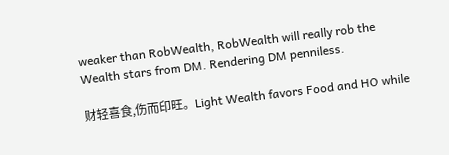weaker than RobWealth, RobWealth will really rob the Wealth stars from DM. Rendering DM penniless.

财轻喜食,伤而印旺。Light Wealth favors Food and HO while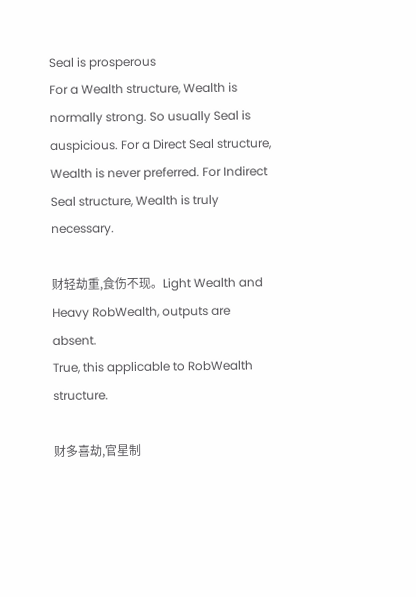Seal is prosperous
For a Wealth structure, Wealth is normally strong. So usually Seal is auspicious. For a Direct Seal structure, Wealth is never preferred. For Indirect Seal structure, Wealth is truly necessary.

财轻劫重,食伤不现。Light Wealth and Heavy RobWealth, outputs are absent.
True, this applicable to RobWealth structure.

财多喜劫,官星制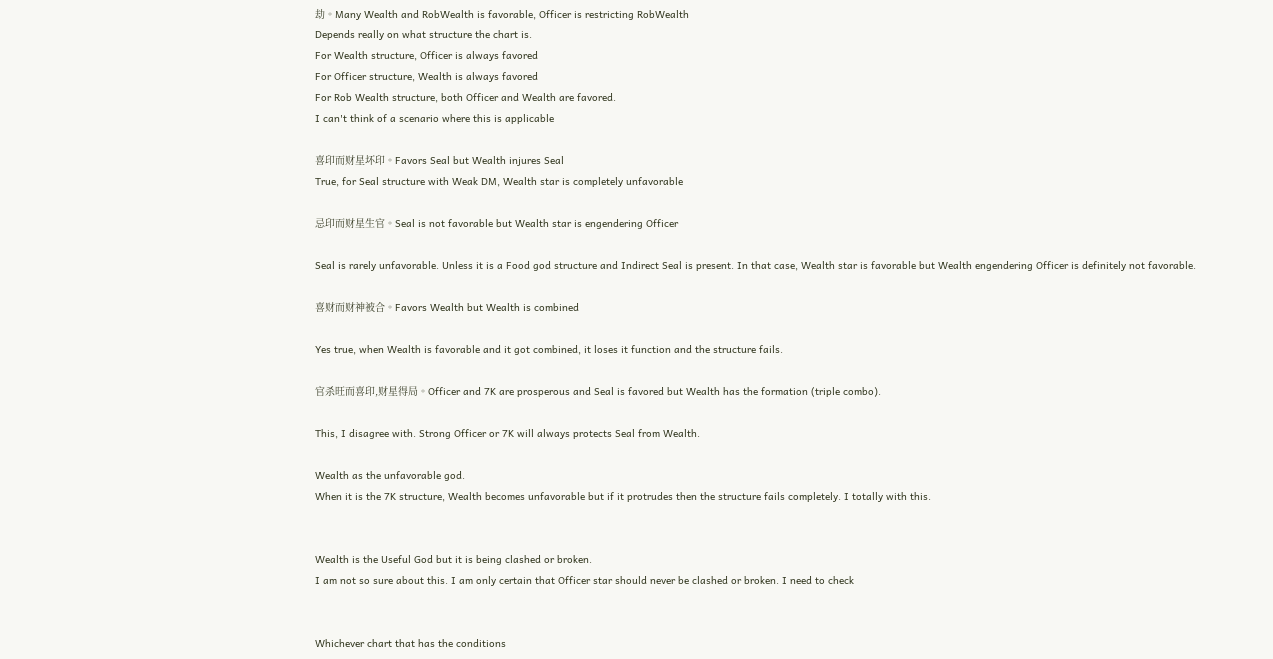劫。Many Wealth and RobWealth is favorable, Officer is restricting RobWealth
Depends really on what structure the chart is.
For Wealth structure, Officer is always favored
For Officer structure, Wealth is always favored
For Rob Wealth structure, both Officer and Wealth are favored.
I can't think of a scenario where this is applicable

喜印而财星坏印。Favors Seal but Wealth injures Seal
True, for Seal structure with Weak DM, Wealth star is completely unfavorable

忌印而财星生官。Seal is not favorable but Wealth star is engendering Officer

Seal is rarely unfavorable. Unless it is a Food god structure and Indirect Seal is present. In that case, Wealth star is favorable but Wealth engendering Officer is definitely not favorable.

喜财而财神被合。Favors Wealth but Wealth is combined

Yes true, when Wealth is favorable and it got combined, it loses it function and the structure fails.

官杀旺而喜印,财星得局。Officer and 7K are prosperous and Seal is favored but Wealth has the formation (triple combo).

This, I disagree with. Strong Officer or 7K will always protects Seal from Wealth.

Wealth as the unfavorable god.
When it is the 7K structure, Wealth becomes unfavorable but if it protrudes then the structure fails completely. I totally with this.


Wealth is the Useful God but it is being clashed or broken.
I am not so sure about this. I am only certain that Officer star should never be clashed or broken. I need to check


Whichever chart that has the conditions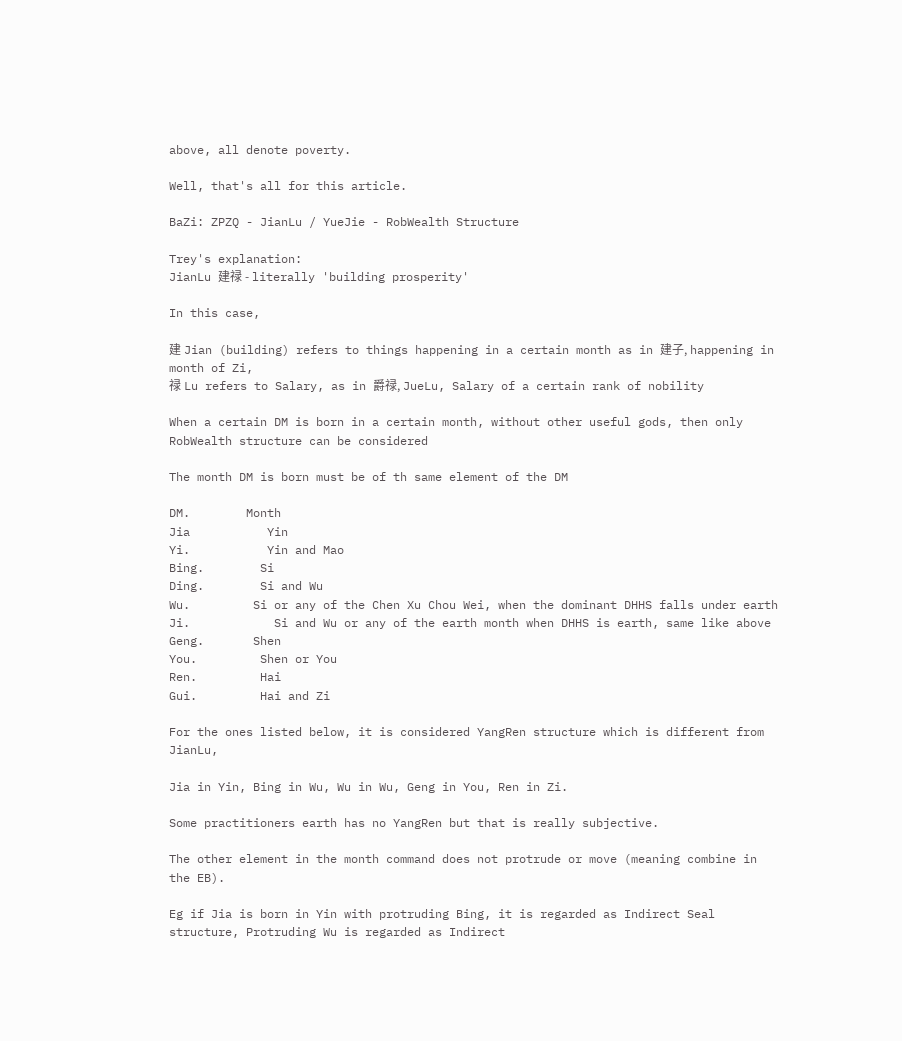above, all denote poverty.

Well, that's all for this article.

BaZi: ZPZQ - JianLu / YueJie - RobWealth Structure

Trey's explanation:
JianLu 建禄 - literally 'building prosperity'

In this case,

建 Jian (building) refers to things happening in a certain month as in 建子, happening in month of Zi,
禄 Lu refers to Salary, as in 爵禄, JueLu, Salary of a certain rank of nobility

When a certain DM is born in a certain month, without other useful gods, then only RobWealth structure can be considered

The month DM is born must be of th same element of the DM

DM.        Month
Jia           Yin
Yi.           Yin and Mao
Bing.        Si
Ding.        Si and Wu
Wu.         Si or any of the Chen Xu Chou Wei, when the dominant DHHS falls under earth
Ji.            Si and Wu or any of the earth month when DHHS is earth, same like above
Geng.       Shen
You.         Shen or You
Ren.         Hai
Gui.         Hai and Zi

For the ones listed below, it is considered YangRen structure which is different from JianLu,

Jia in Yin, Bing in Wu, Wu in Wu, Geng in You, Ren in Zi.

Some practitioners earth has no YangRen but that is really subjective.

The other element in the month command does not protrude or move (meaning combine in the EB).

Eg if Jia is born in Yin with protruding Bing, it is regarded as Indirect Seal structure, Protruding Wu is regarded as Indirect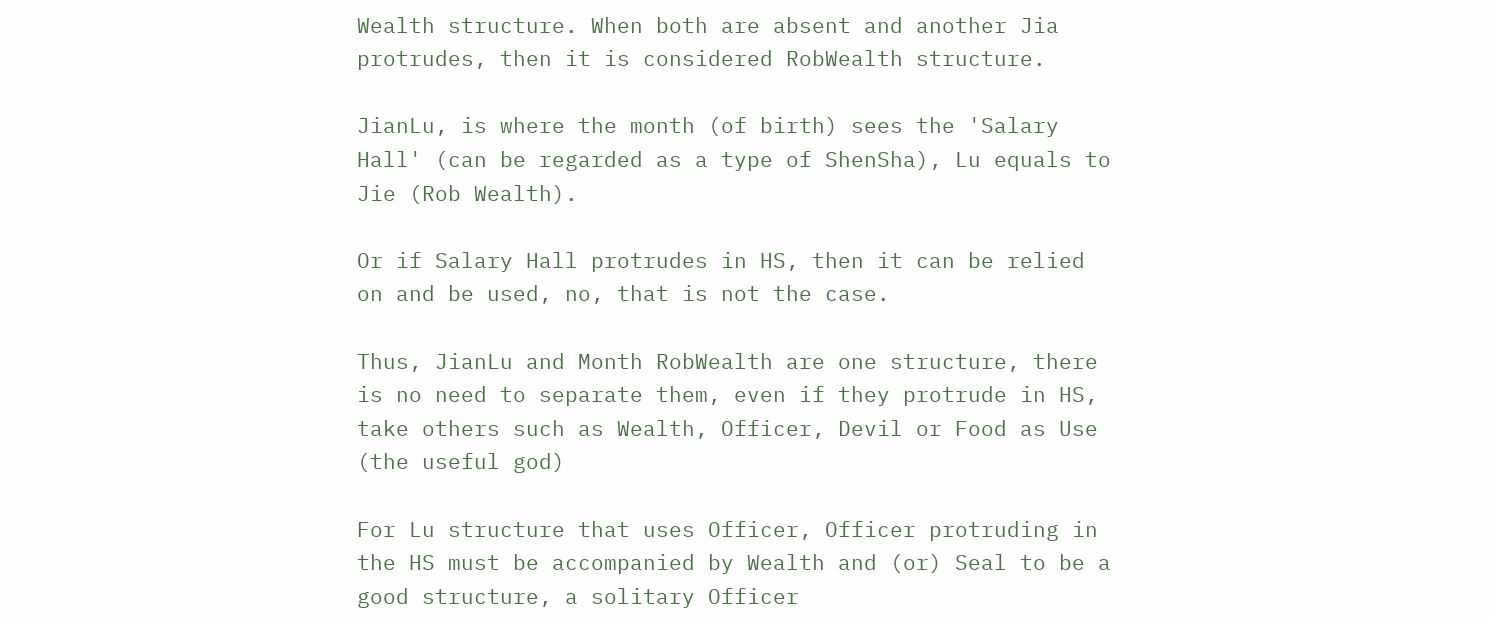Wealth structure. When both are absent and another Jia protrudes, then it is considered RobWealth structure.

JianLu, is where the month (of birth) sees the 'Salary Hall' (can be regarded as a type of ShenSha), Lu equals to Jie (Rob Wealth).

Or if Salary Hall protrudes in HS, then it can be relied on and be used, no, that is not the case.

Thus, JianLu and Month RobWealth are one structure, there is no need to separate them, even if they protrude in HS, take others such as Wealth, Officer, Devil or Food as Use (the useful god)

For Lu structure that uses Officer, Officer protruding in the HS must be accompanied by Wealth and (or) Seal to be a good structure, a solitary Officer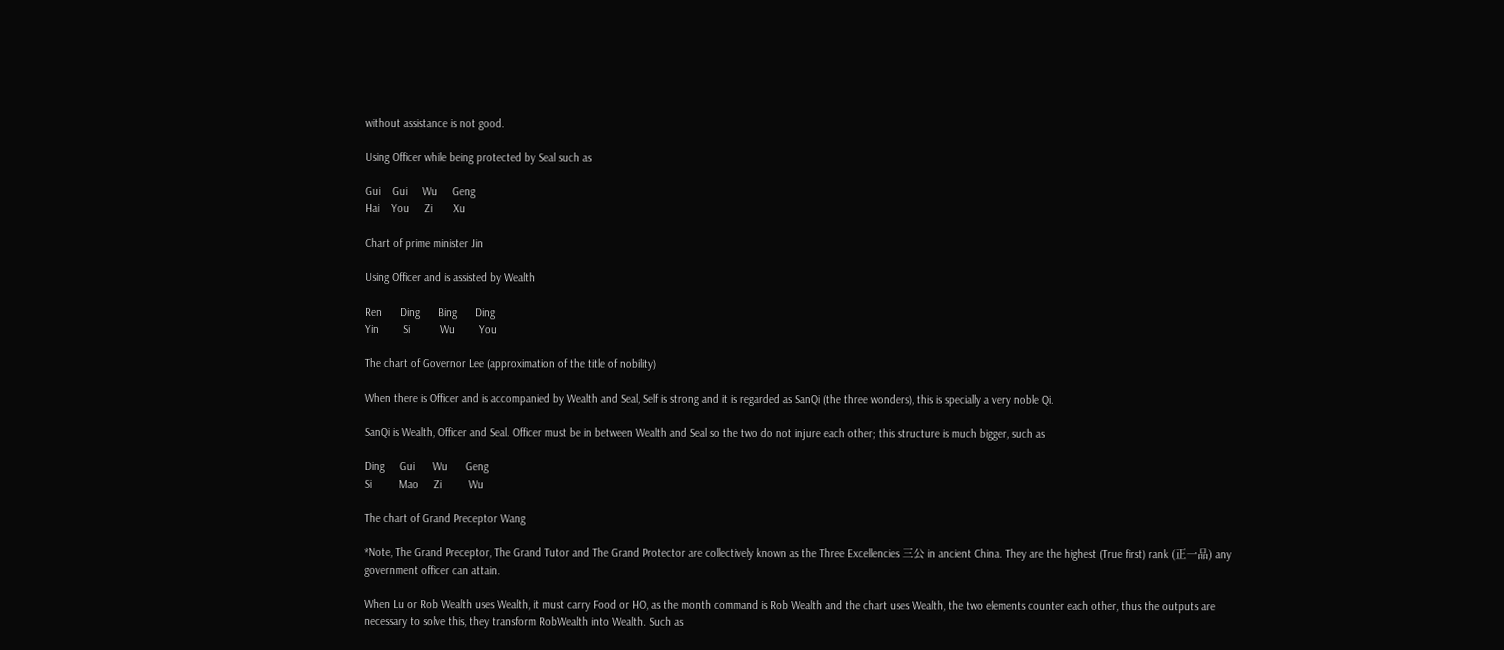without assistance is not good.

Using Officer while being protected by Seal such as

Gui    Gui     Wu     Geng
Hai    You     Zi       Xu

Chart of prime minister Jin

Using Officer and is assisted by Wealth

Ren      Ding      Bing      Ding
Yin        Si          Wu        You

The chart of Governor Lee (approximation of the title of nobility)

When there is Officer and is accompanied by Wealth and Seal, Self is strong and it is regarded as SanQi (the three wonders), this is specially a very noble Qi.

SanQi is Wealth, Officer and Seal. Officer must be in between Wealth and Seal so the two do not injure each other; this structure is much bigger, such as

Ding     Gui      Wu      Geng
Si         Mao     Zi         Wu

The chart of Grand Preceptor Wang

*Note, The Grand Preceptor, The Grand Tutor and The Grand Protector are collectively known as the Three Excellencies 三公 in ancient China. They are the highest (True first) rank (正一品) any government officer can attain.

When Lu or Rob Wealth uses Wealth, it must carry Food or HO, as the month command is Rob Wealth and the chart uses Wealth, the two elements counter each other, thus the outputs are necessary to solve this, they transform RobWealth into Wealth. Such as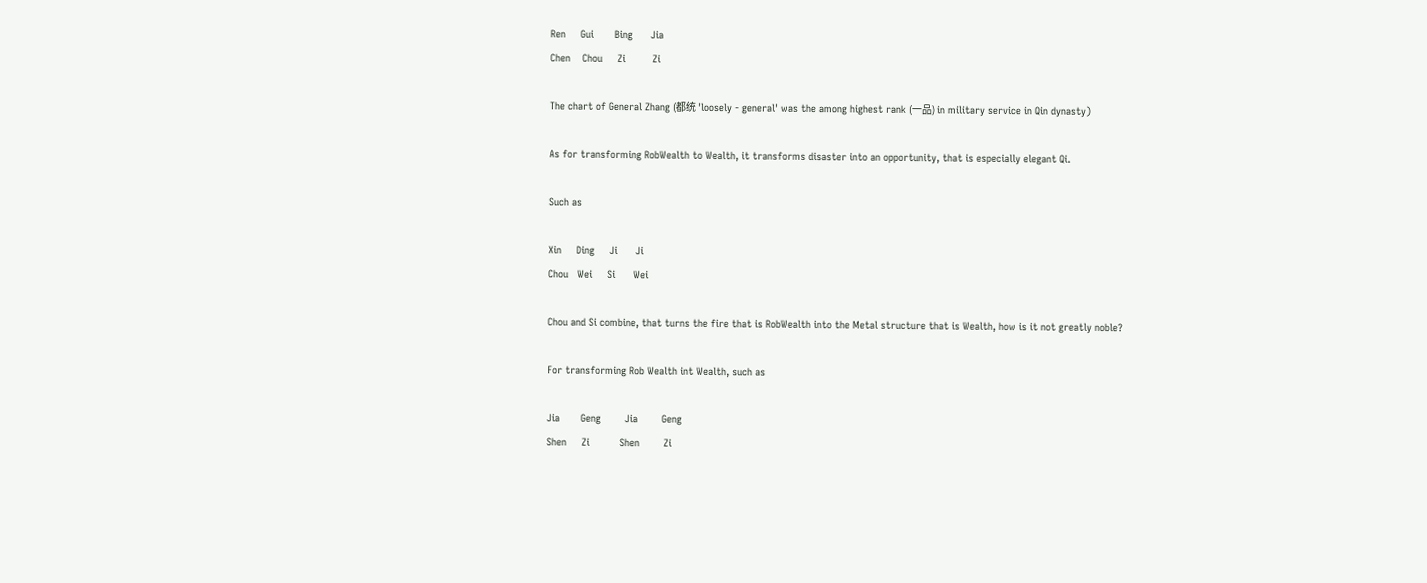Ren     Gui       Bing      Jia
Chen    Chou     Zi         Zi

The chart of General Zhang (都统 'loosely - general' was the among highest rank (一品) in military service in Qin dynasty)

As for transforming RobWealth to Wealth, it transforms disaster into an opportunity, that is especially elegant Qi.

Such as

Xin     Ding     Ji      Ji
Chou   Wei     Si      Wei

Chou and Si combine, that turns the fire that is RobWealth into the Metal structure that is Wealth, how is it not greatly noble?

For transforming Rob Wealth int Wealth, such as

Jia       Geng        Jia        Geng
Shen     Zi          Shen        Zi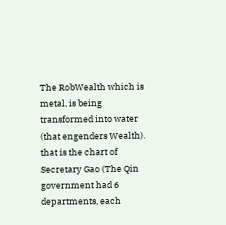The RobWealth which is metal, is being transformed into water (that engenders Wealth).
that is the chart of Secretary Gao (The Qin government had 6 departments, each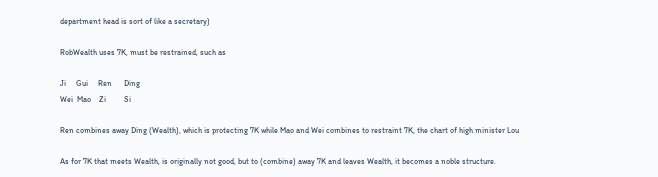department head is sort of like a secretary)

RobWealth uses 7K, must be restrained, such as

Ji     Gui     Ren      Ding
Wei  Mao    Zi         Si

Ren combines away Ding (Wealth), which is protecting 7K while Mao and Wei combines to restraint 7K, the chart of high minister Lou

As for 7K that meets Wealth, is originally not good, but to (combine) away 7K and leaves Wealth, it becomes a noble structure.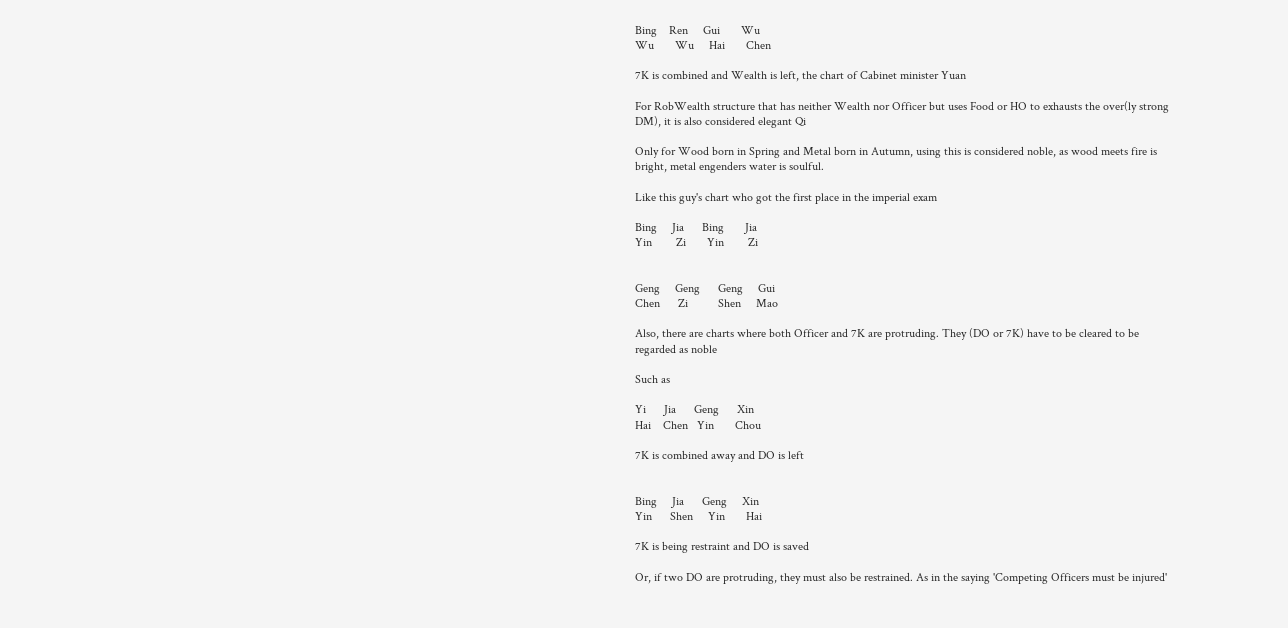Bing    Ren     Gui       Wu
Wu       Wu     Hai       Chen

7K is combined and Wealth is left, the chart of Cabinet minister Yuan

For RobWealth structure that has neither Wealth nor Officer but uses Food or HO to exhausts the over(ly strong DM), it is also considered elegant Qi

Only for Wood born in Spring and Metal born in Autumn, using this is considered noble, as wood meets fire is bright, metal engenders water is soulful.

Like this guy's chart who got the first place in the imperial exam

Bing     Jia      Bing       Jia
Yin        Zi       Yin        Zi


Geng     Geng      Geng     Gui
Chen      Zi          Shen     Mao

Also, there are charts where both Officer and 7K are protruding. They (DO or 7K) have to be cleared to be regarded as noble

Such as

Yi      Jia      Geng      Xin
Hai    Chen   Yin       Chou

7K is combined away and DO is left


Bing     Jia      Geng     Xin
Yin      Shen     Yin       Hai

7K is being restraint and DO is saved

Or, if two DO are protruding, they must also be restrained. As in the saying 'Competing Officers must be injured'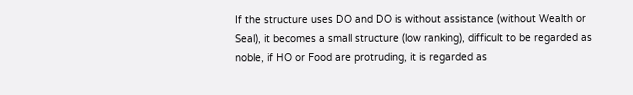If the structure uses DO and DO is without assistance (without Wealth or Seal), it becomes a small structure (low ranking), difficult to be regarded as noble, if HO or Food are protruding, it is regarded as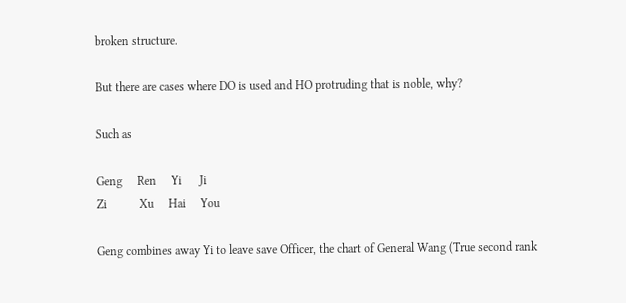broken structure.

But there are cases where DO is used and HO protruding that is noble, why?

Such as

Geng     Ren     Yi      Ji
Zi           Xu     Hai     You

Geng combines away Yi to leave save Officer, the chart of General Wang (True second rank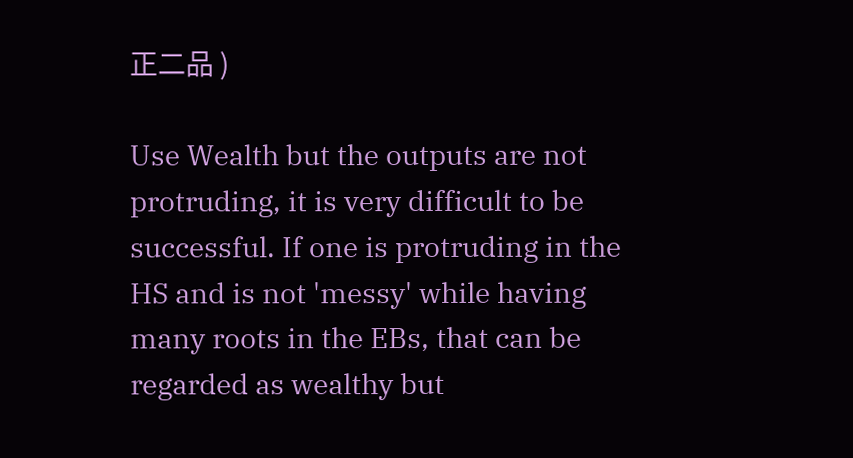正二品 )

Use Wealth but the outputs are not protruding, it is very difficult to be successful. If one is protruding in the HS and is not 'messy' while having many roots in the EBs, that can be regarded as wealthy but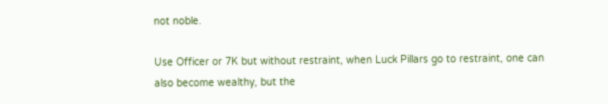not noble.

Use Officer or 7K but without restraint, when Luck Pillars go to restraint, one can also become wealthy, but the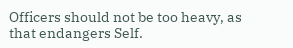Officers should not be too heavy, as that endangers Self.